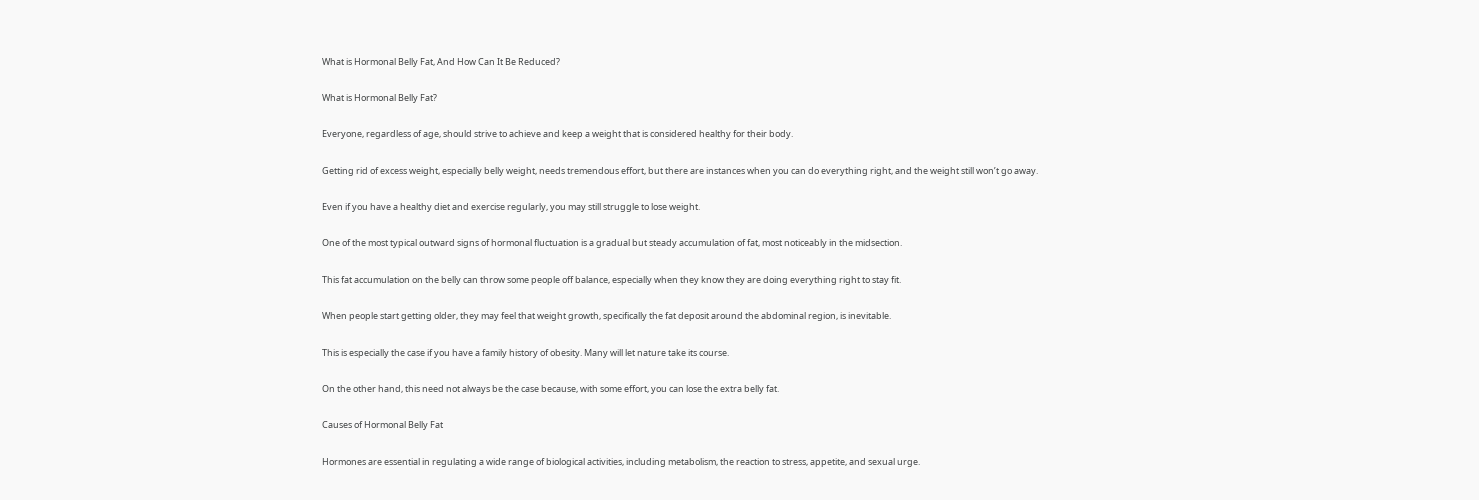What is Hormonal Belly Fat, And How Can It Be Reduced?

What is Hormonal Belly Fat?

Everyone, regardless of age, should strive to achieve and keep a weight that is considered healthy for their body.

Getting rid of excess weight, especially belly weight, needs tremendous effort, but there are instances when you can do everything right, and the weight still won’t go away.

Even if you have a healthy diet and exercise regularly, you may still struggle to lose weight.

One of the most typical outward signs of hormonal fluctuation is a gradual but steady accumulation of fat, most noticeably in the midsection.

This fat accumulation on the belly can throw some people off balance, especially when they know they are doing everything right to stay fit.

When people start getting older, they may feel that weight growth, specifically the fat deposit around the abdominal region, is inevitable.

This is especially the case if you have a family history of obesity. Many will let nature take its course.

On the other hand, this need not always be the case because, with some effort, you can lose the extra belly fat.

Causes of Hormonal Belly Fat

Hormones are essential in regulating a wide range of biological activities, including metabolism, the reaction to stress, appetite, and sexual urge.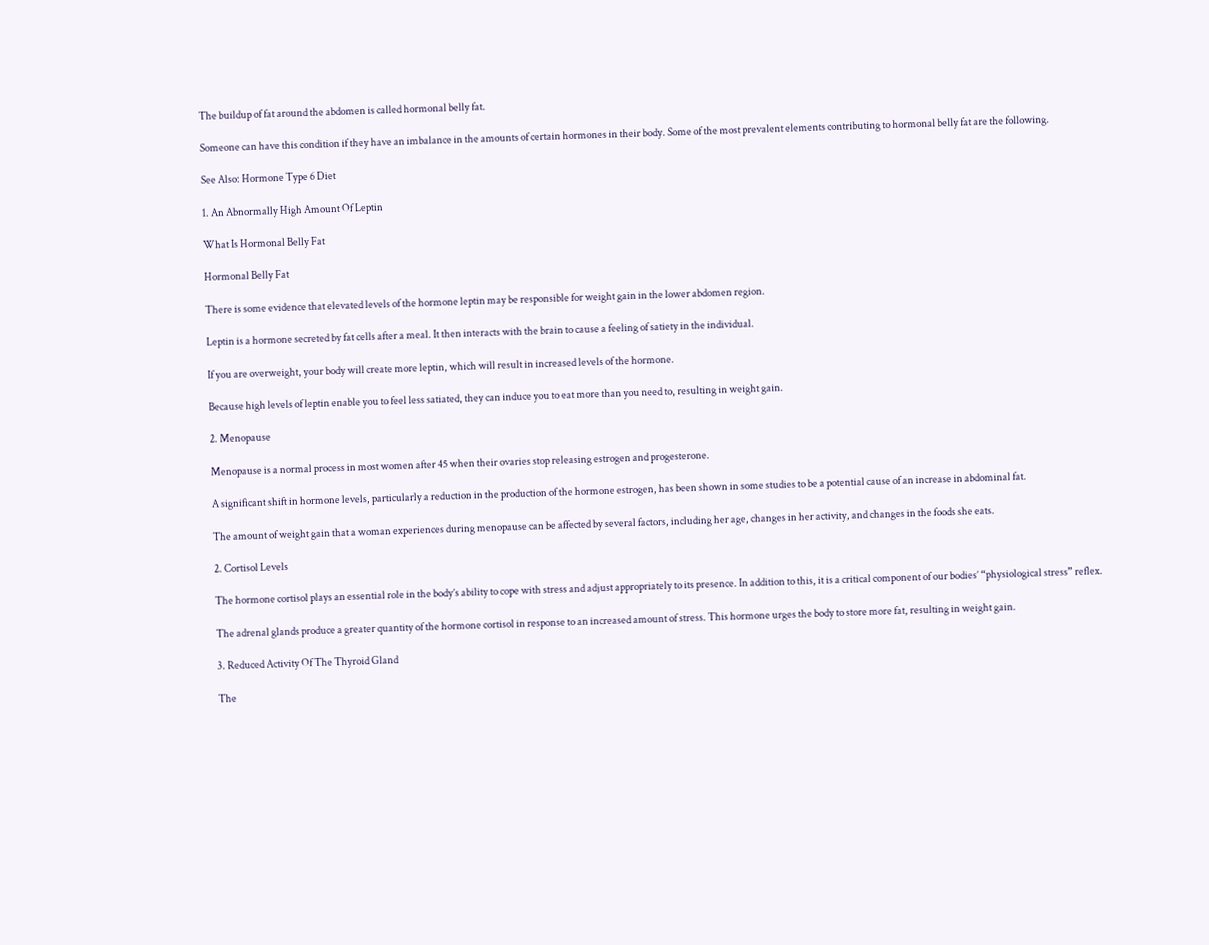The buildup of fat around the abdomen is called hormonal belly fat.

Someone can have this condition if they have an imbalance in the amounts of certain hormones in their body. Some of the most prevalent elements contributing to hormonal belly fat are the following.

See Also: Hormone Type 6 Diet

1. An Abnormally High Amount Of Leptin

What Is Hormonal Belly Fat

Hormonal Belly Fat

There is some evidence that elevated levels of the hormone leptin may be responsible for weight gain in the lower abdomen region.

Leptin is a hormone secreted by fat cells after a meal. It then interacts with the brain to cause a feeling of satiety in the individual.

If you are overweight, your body will create more leptin, which will result in increased levels of the hormone.

Because high levels of leptin enable you to feel less satiated, they can induce you to eat more than you need to, resulting in weight gain.

2. Menopause

Menopause is a normal process in most women after 45 when their ovaries stop releasing estrogen and progesterone.

A significant shift in hormone levels, particularly a reduction in the production of the hormone estrogen, has been shown in some studies to be a potential cause of an increase in abdominal fat.

The amount of weight gain that a woman experiences during menopause can be affected by several factors, including her age, changes in her activity, and changes in the foods she eats.

2. Cortisol Levels

The hormone cortisol plays an essential role in the body’s ability to cope with stress and adjust appropriately to its presence. In addition to this, it is a critical component of our bodies’ “physiological stress” reflex.

The adrenal glands produce a greater quantity of the hormone cortisol in response to an increased amount of stress. This hormone urges the body to store more fat, resulting in weight gain.

3. Reduced Activity Of The Thyroid Gland

The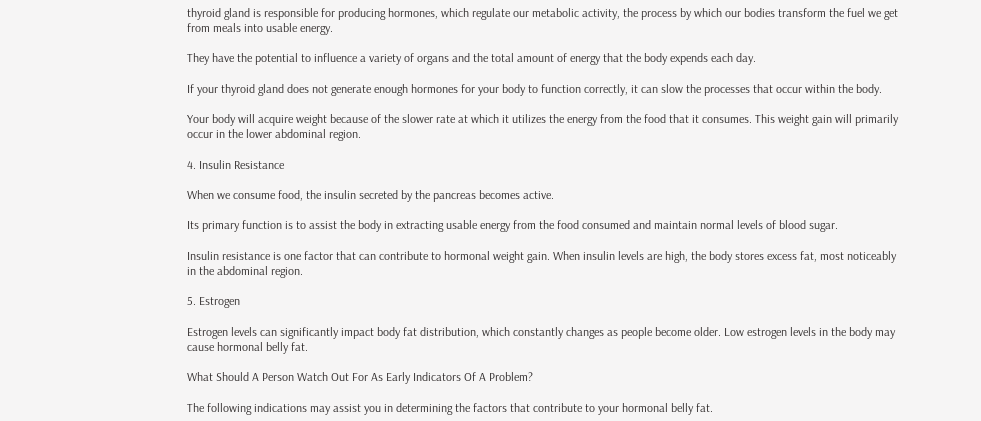thyroid gland is responsible for producing hormones, which regulate our metabolic activity, the process by which our bodies transform the fuel we get from meals into usable energy.

They have the potential to influence a variety of organs and the total amount of energy that the body expends each day.

If your thyroid gland does not generate enough hormones for your body to function correctly, it can slow the processes that occur within the body.

Your body will acquire weight because of the slower rate at which it utilizes the energy from the food that it consumes. This weight gain will primarily occur in the lower abdominal region.

4. Insulin Resistance

When we consume food, the insulin secreted by the pancreas becomes active.

Its primary function is to assist the body in extracting usable energy from the food consumed and maintain normal levels of blood sugar.

Insulin resistance is one factor that can contribute to hormonal weight gain. When insulin levels are high, the body stores excess fat, most noticeably in the abdominal region.

5. Estrogen

Estrogen levels can significantly impact body fat distribution, which constantly changes as people become older. Low estrogen levels in the body may cause hormonal belly fat.

What Should A Person Watch Out For As Early Indicators Of A Problem?

The following indications may assist you in determining the factors that contribute to your hormonal belly fat.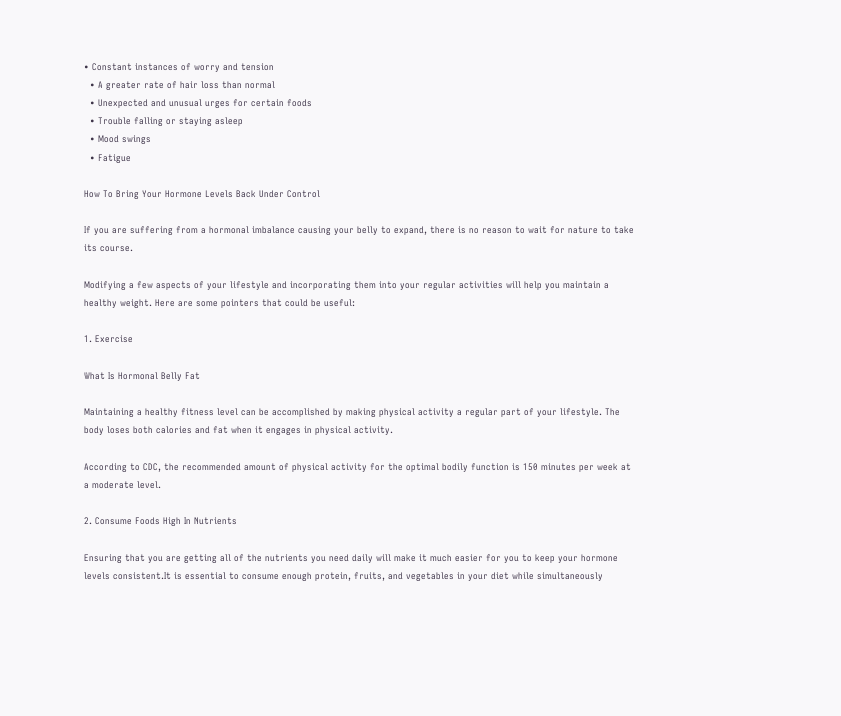• Constant instances of worry and tension
  • A greater rate of hair loss than normal
  • Unexpected and unusual urges for certain foods
  • Trouble falling or staying asleep
  • Mood swings
  • Fatigue

How To Bring Your Hormone Levels Back Under Control

If you are suffering from a hormonal imbalance causing your belly to expand, there is no reason to wait for nature to take its course.

Modifying a few aspects of your lifestyle and incorporating them into your regular activities will help you maintain a healthy weight. Here are some pointers that could be useful:

1. Exercise

What Is Hormonal Belly Fat

Maintaining a healthy fitness level can be accomplished by making physical activity a regular part of your lifestyle. The body loses both calories and fat when it engages in physical activity.

According to CDC, the recommended amount of physical activity for the optimal bodily function is 150 minutes per week at a moderate level.

2. Consume Foods High In Nutrients

Ensuring that you are getting all of the nutrients you need daily will make it much easier for you to keep your hormone levels consistent.It is essential to consume enough protein, fruits, and vegetables in your diet while simultaneously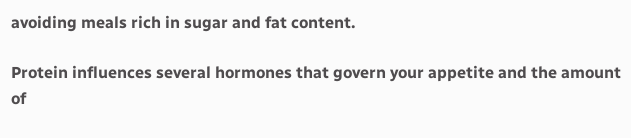avoiding meals rich in sugar and fat content.

Protein influences several hormones that govern your appetite and the amount of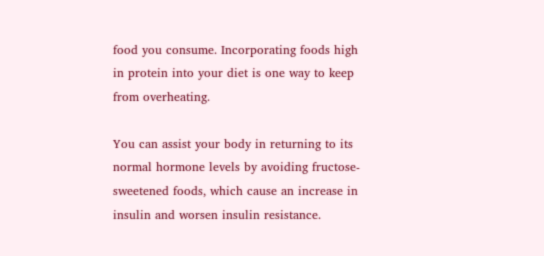food you consume. Incorporating foods high in protein into your diet is one way to keep from overheating.

You can assist your body in returning to its normal hormone levels by avoiding fructose-sweetened foods, which cause an increase in insulin and worsen insulin resistance.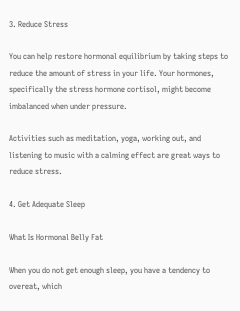3. Reduce Stress

You can help restore hormonal equilibrium by taking steps to reduce the amount of stress in your life. Your hormones, specifically the stress hormone cortisol, might become imbalanced when under pressure.

Activities such as meditation, yoga, working out, and listening to music with a calming effect are great ways to reduce stress.

4. Get Adequate Sleep

What Is Hormonal Belly Fat

When you do not get enough sleep, you have a tendency to overeat, which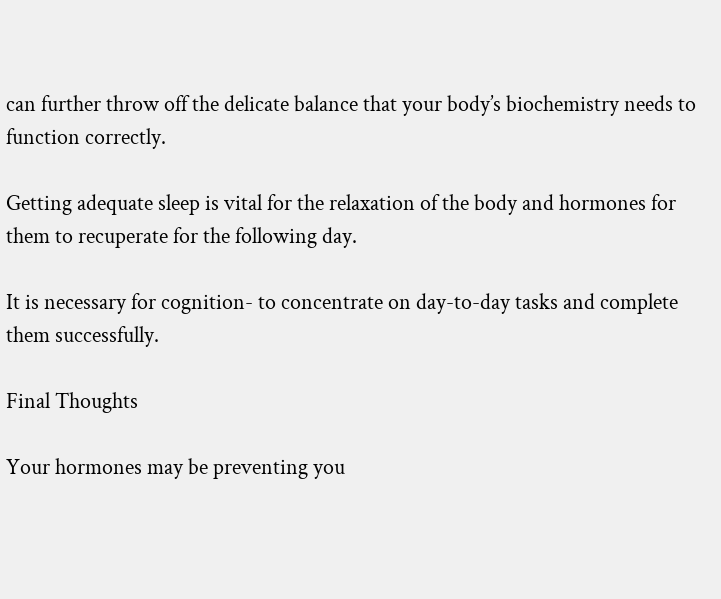can further throw off the delicate balance that your body’s biochemistry needs to function correctly.

Getting adequate sleep is vital for the relaxation of the body and hormones for them to recuperate for the following day.

It is necessary for cognition- to concentrate on day-to-day tasks and complete them successfully.

Final Thoughts

Your hormones may be preventing you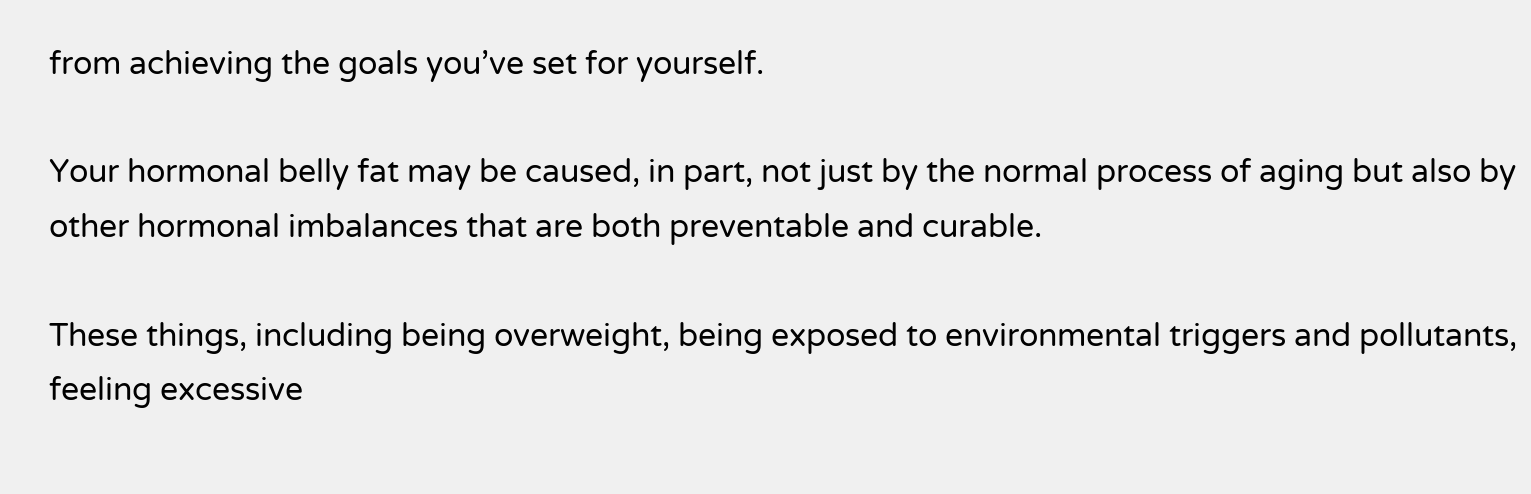from achieving the goals you’ve set for yourself.

Your hormonal belly fat may be caused, in part, not just by the normal process of aging but also by other hormonal imbalances that are both preventable and curable.

These things, including being overweight, being exposed to environmental triggers and pollutants, feeling excessive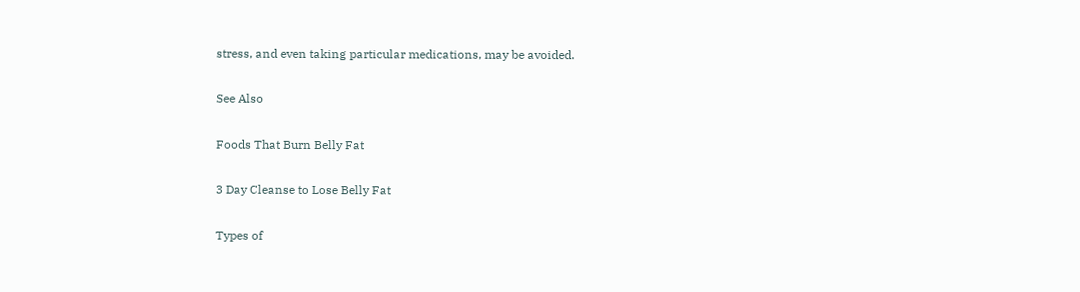stress, and even taking particular medications, may be avoided.

See Also

Foods That Burn Belly Fat

3 Day Cleanse to Lose Belly Fat

Types of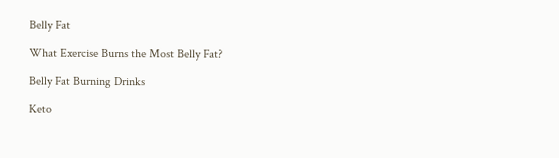Belly Fat

What Exercise Burns the Most Belly Fat?

Belly Fat Burning Drinks

Keto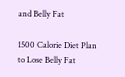and Belly Fat

1500 Calorie Diet Plan to Lose Belly Fat